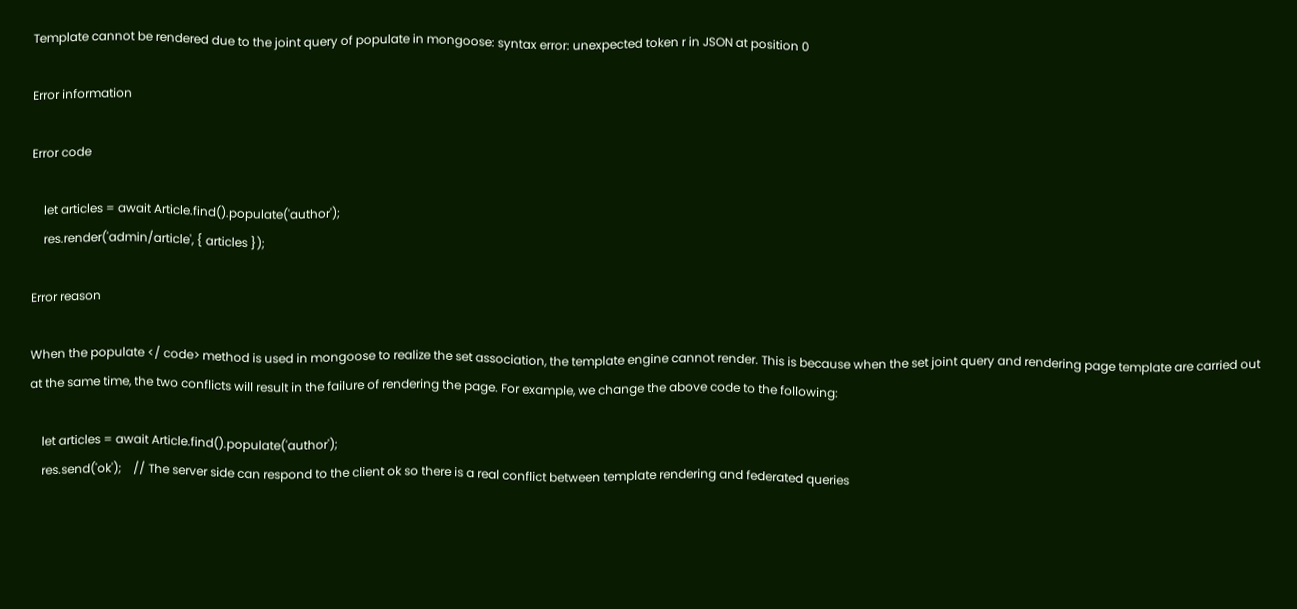Template cannot be rendered due to the joint query of populate in mongoose: syntax error: unexpected token r in JSON at position 0

Error information

Error code

    let articles = await Article.find().populate('author');
    res.render('admin/article', { articles });

Error reason

When the populate </ code> method is used in mongoose to realize the set association, the template engine cannot render. This is because when the set joint query and rendering page template are carried out at the same time, the two conflicts will result in the failure of rendering the page. For example, we change the above code to the following:

    let articles = await Article.find().populate('author');
    res.send('ok');    // The server side can respond to the client ok so there is a real conflict between template rendering and federated queries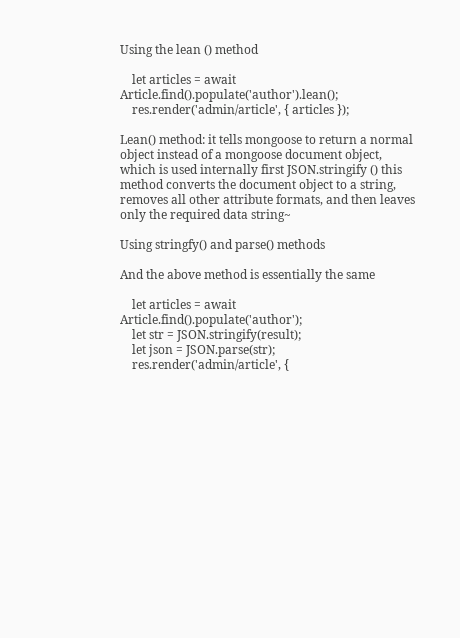Using the lean () method

    let articles = await Article.find().populate('author').lean();
    res.render('admin/article', { articles });

Lean() method: it tells mongoose to return a normal object instead of a mongoose document object, which is used internally first JSON.stringify () this method converts the document object to a string, removes all other attribute formats, and then leaves only the required data string~

Using stringfy() and parse() methods

And the above method is essentially the same

    let articles = await Article.find().populate('author');
    let str = JSON.stringify(result);
    let json = JSON.parse(str);
    res.render('admin/article', {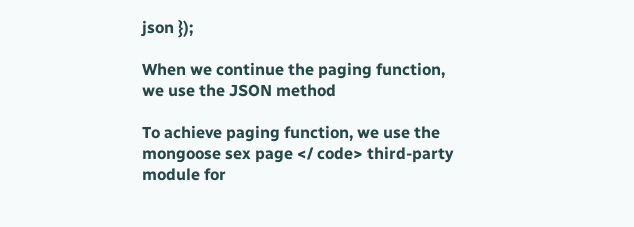json });

When we continue the paging function, we use the JSON method

To achieve paging function, we use the mongoose sex page </ code> third-party module for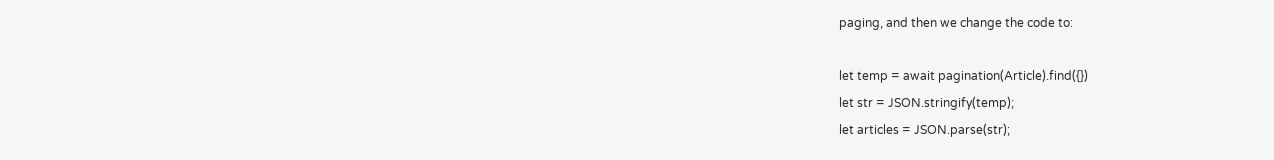paging, and then we change the code to:

let temp = await pagination(Article).find({})
let str = JSON.stringify(temp);
let articles = JSON.parse(str);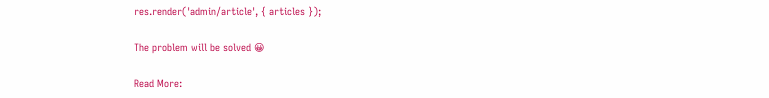res.render('admin/article', { articles });

The problem will be solved 😀

Read More: